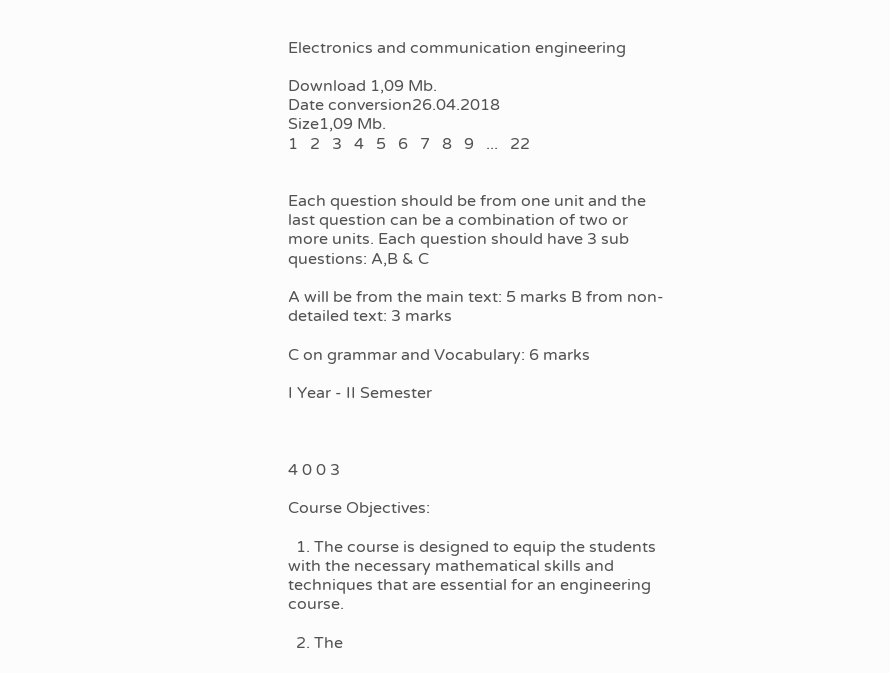Electronics and communication engineering

Download 1,09 Mb.
Date conversion26.04.2018
Size1,09 Mb.
1   2   3   4   5   6   7   8   9   ...   22


Each question should be from one unit and the last question can be a combination of two or more units. Each question should have 3 sub questions: A,B & C

A will be from the main text: 5 marks B from non-detailed text: 3 marks

C on grammar and Vocabulary: 6 marks

I Year - II Semester



4 0 0 3

Course Objectives:

  1. The course is designed to equip the students with the necessary mathematical skills and techniques that are essential for an engineering course.

  2. The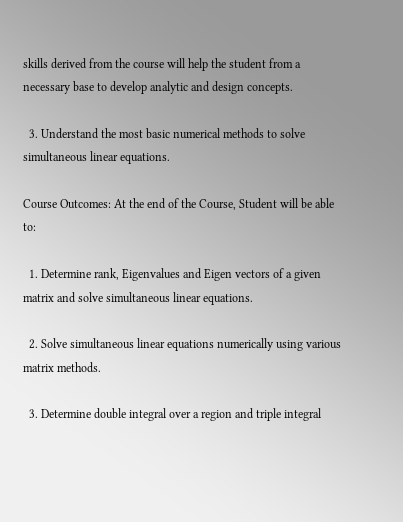skills derived from the course will help the student from a necessary base to develop analytic and design concepts.

  3. Understand the most basic numerical methods to solve simultaneous linear equations.

Course Outcomes: At the end of the Course, Student will be able to:

  1. Determine rank, Eigenvalues and Eigen vectors of a given matrix and solve simultaneous linear equations.

  2. Solve simultaneous linear equations numerically using various matrix methods.

  3. Determine double integral over a region and triple integral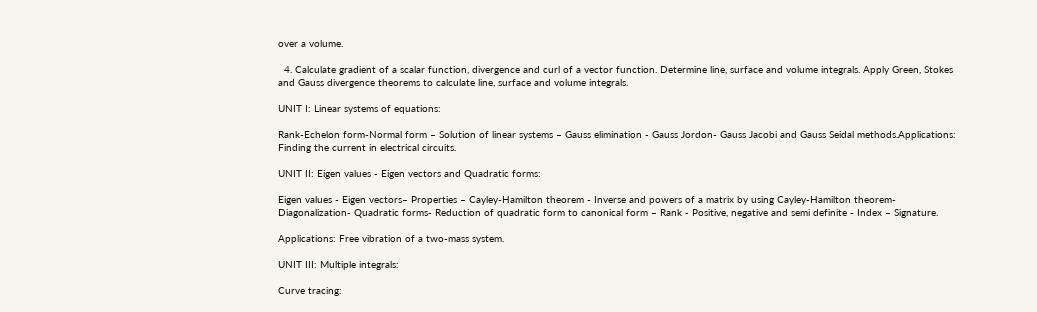over a volume.

  4. Calculate gradient of a scalar function, divergence and curl of a vector function. Determine line, surface and volume integrals. Apply Green, Stokes and Gauss divergence theorems to calculate line, surface and volume integrals.

UNIT I: Linear systems of equations:

Rank-Echelon form-Normal form – Solution of linear systems – Gauss elimination - Gauss Jordon- Gauss Jacobi and Gauss Seidal methods.Applications: Finding the current in electrical circuits.

UNIT II: Eigen values - Eigen vectors and Quadratic forms:

Eigen values - Eigen vectors– Properties – Cayley-Hamilton theorem - Inverse and powers of a matrix by using Cayley-Hamilton theorem- Diagonalization- Quadratic forms- Reduction of quadratic form to canonical form – Rank - Positive, negative and semi definite - Index – Signature.

Applications: Free vibration of a two-mass system.

UNIT III: Multiple integrals:

Curve tracing: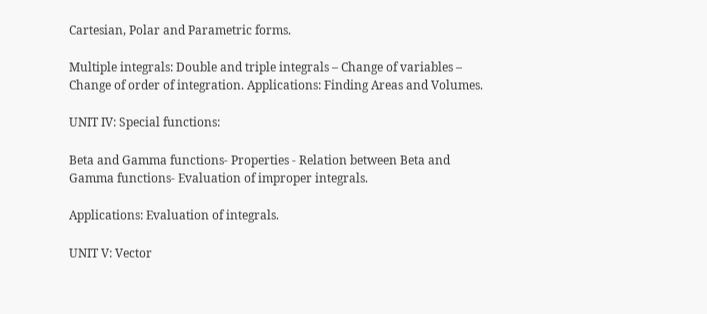Cartesian, Polar and Parametric forms.

Multiple integrals: Double and triple integrals – Change of variables – Change of order of integration. Applications: Finding Areas and Volumes.

UNIT IV: Special functions:

Beta and Gamma functions- Properties - Relation between Beta and Gamma functions- Evaluation of improper integrals.

Applications: Evaluation of integrals.

UNIT V: Vector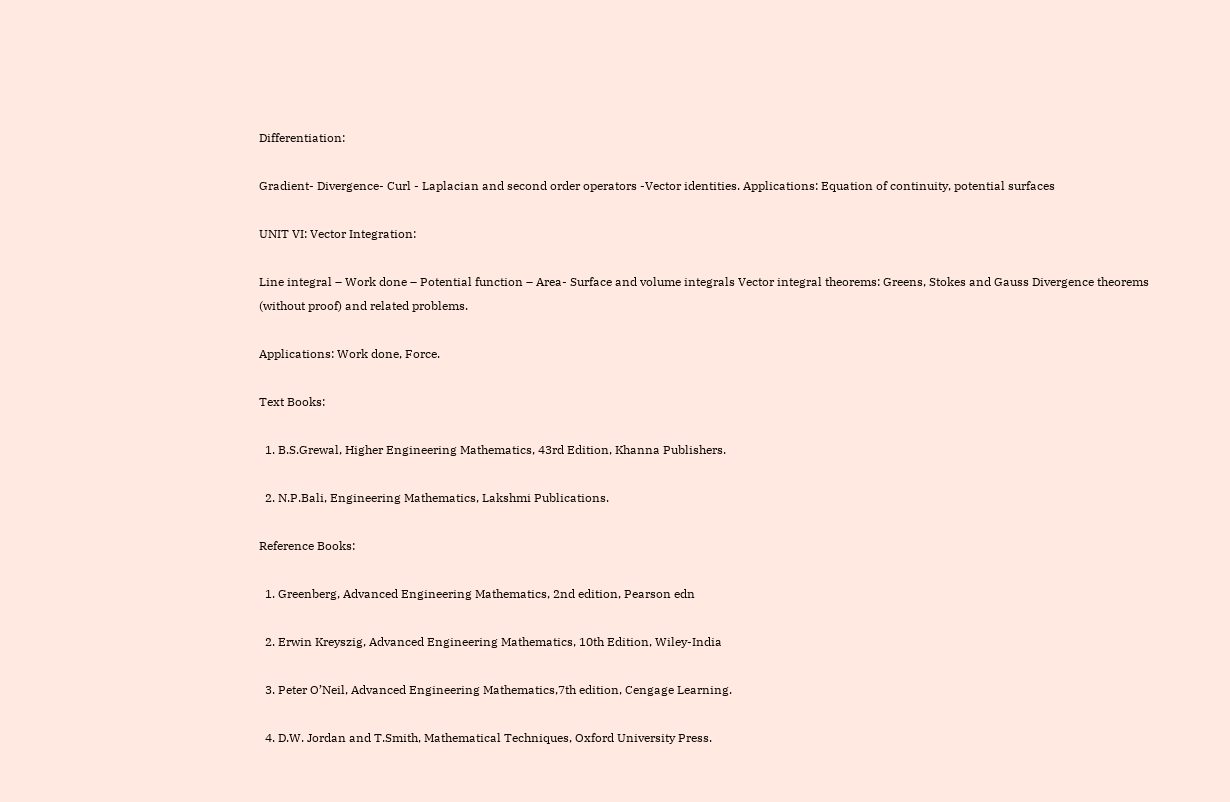Differentiation:

Gradient- Divergence- Curl - Laplacian and second order operators -Vector identities. Applications: Equation of continuity, potential surfaces

UNIT VI: Vector Integration:

Line integral – Work done – Potential function – Area- Surface and volume integrals Vector integral theorems: Greens, Stokes and Gauss Divergence theorems (without proof) and related problems.

Applications: Work done, Force.

Text Books:

  1. B.S.Grewal, Higher Engineering Mathematics, 43rd Edition, Khanna Publishers.

  2. N.P.Bali, Engineering Mathematics, Lakshmi Publications.

Reference Books:

  1. Greenberg, Advanced Engineering Mathematics, 2nd edition, Pearson edn

  2. Erwin Kreyszig, Advanced Engineering Mathematics, 10th Edition, Wiley-India

  3. Peter O’Neil, Advanced Engineering Mathematics,7th edition, Cengage Learning.

  4. D.W. Jordan and T.Smith, Mathematical Techniques, Oxford University Press.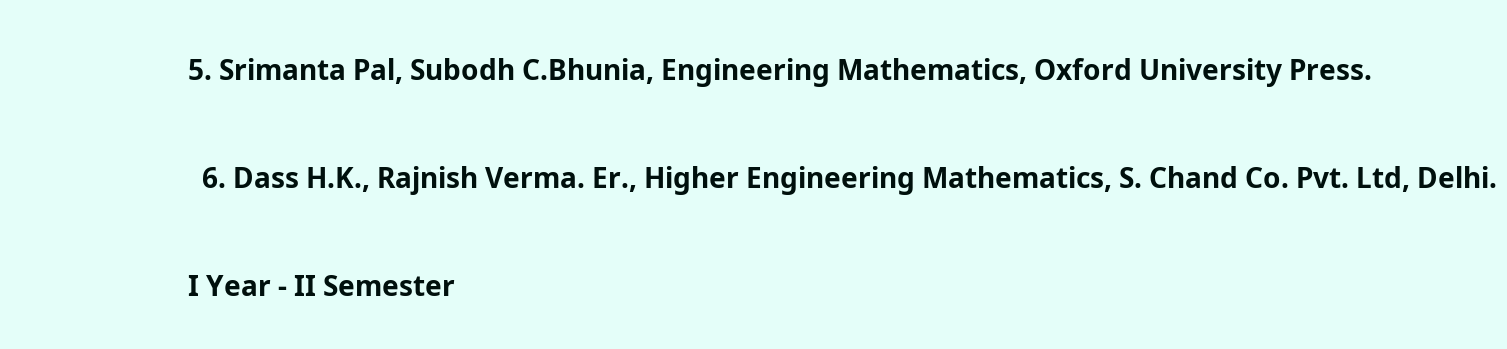5. Srimanta Pal, Subodh C.Bhunia, Engineering Mathematics, Oxford University Press.

  6. Dass H.K., Rajnish Verma. Er., Higher Engineering Mathematics, S. Chand Co. Pvt. Ltd, Delhi.

I Year - II Semester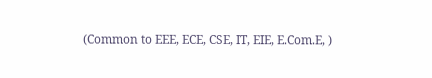(Common to EEE, ECE, CSE, IT, EIE, E.Com.E, )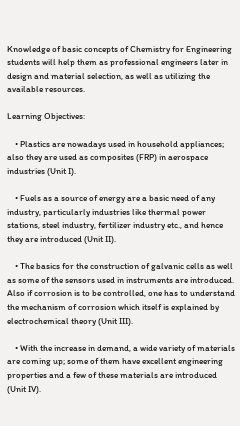Knowledge of basic concepts of Chemistry for Engineering students will help them as professional engineers later in design and material selection, as well as utilizing the available resources.

Learning Objectives:

    • Plastics are nowadays used in household appliances; also they are used as composites (FRP) in aerospace industries (Unit I).

    • Fuels as a source of energy are a basic need of any industry, particularly industries like thermal power stations, steel industry, fertilizer industry etc., and hence they are introduced (Unit II).

    • The basics for the construction of galvanic cells as well as some of the sensors used in instruments are introduced. Also if corrosion is to be controlled, one has to understand the mechanism of corrosion which itself is explained by electrochemical theory (Unit III).

    • With the increase in demand, a wide variety of materials are coming up; some of them have excellent engineering properties and a few of these materials are introduced (Unit IV).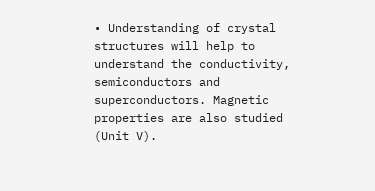• Understanding of crystal structures will help to understand the conductivity, semiconductors and superconductors. Magnetic properties are also studied (Unit V).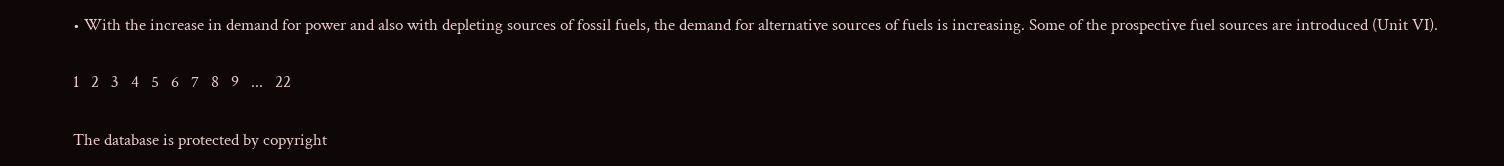• With the increase in demand for power and also with depleting sources of fossil fuels, the demand for alternative sources of fuels is increasing. Some of the prospective fuel sources are introduced (Unit VI).

1   2   3   4   5   6   7   8   9   ...   22

The database is protected by copyright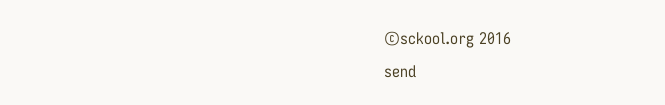©sckool.org 2016
send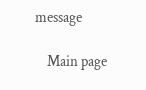message

    Main page